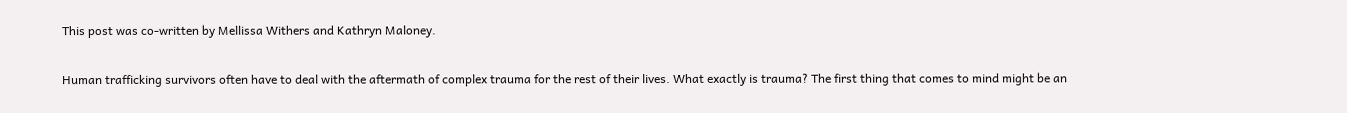This post was co-written by Mellissa Withers and Kathryn Maloney.

Human trafficking survivors often have to deal with the aftermath of complex trauma for the rest of their lives. What exactly is trauma? The first thing that comes to mind might be an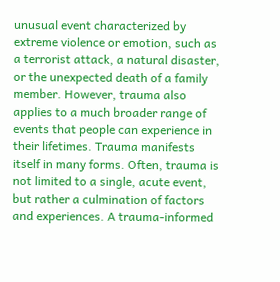unusual event characterized by extreme violence or emotion, such as a terrorist attack, a natural disaster, or the unexpected death of a family member. However, trauma also applies to a much broader range of events that people can experience in their lifetimes. Trauma manifests itself in many forms. Often, trauma is not limited to a single, acute event, but rather a culmination of factors and experiences. A trauma-informed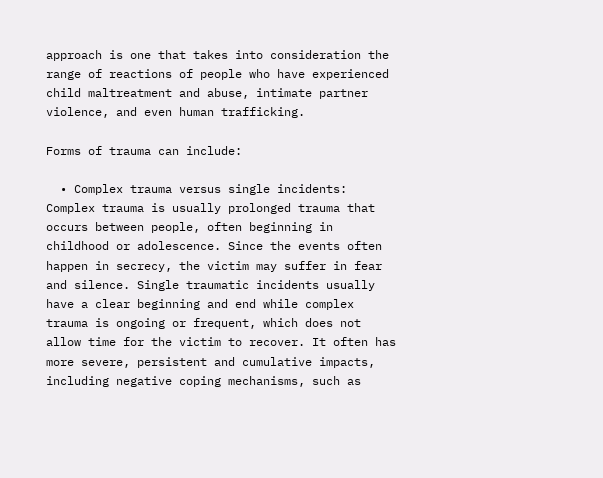approach is one that takes into consideration the range of reactions of people who have experienced child maltreatment and abuse, intimate partner violence, and even human trafficking.

Forms of trauma can include:

  • Complex trauma versus single incidents: Complex trauma is usually prolonged trauma that occurs between people, often beginning in childhood or adolescence. Since the events often happen in secrecy, the victim may suffer in fear and silence. Single traumatic incidents usually have a clear beginning and end while complex trauma is ongoing or frequent, which does not allow time for the victim to recover. It often has more severe, persistent and cumulative impacts, including negative coping mechanisms, such as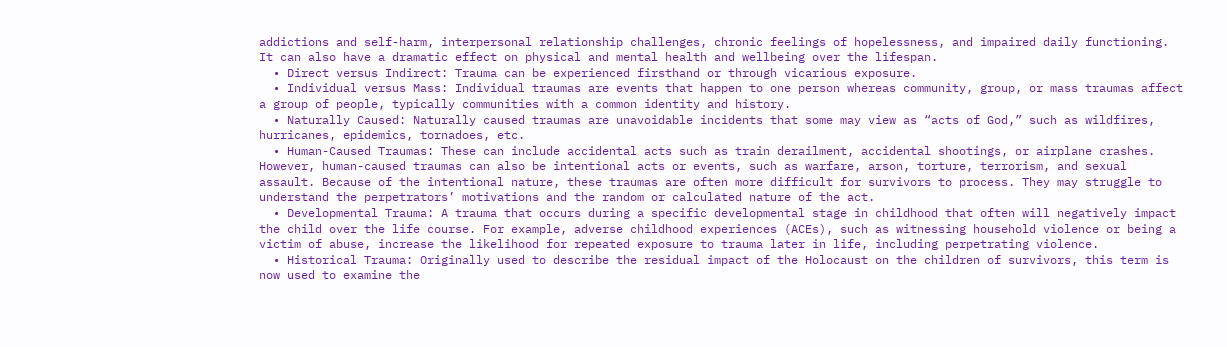addictions and self-harm, interpersonal relationship challenges, chronic feelings of hopelessness, and impaired daily functioning. It can also have a dramatic effect on physical and mental health and wellbeing over the lifespan.
  • Direct versus Indirect: Trauma can be experienced firsthand or through vicarious exposure.
  • Individual versus Mass: Individual traumas are events that happen to one person whereas community, group, or mass traumas affect a group of people, typically communities with a common identity and history.
  • Naturally Caused: Naturally caused traumas are unavoidable incidents that some may view as “acts of God,” such as wildfires, hurricanes, epidemics, tornadoes, etc.
  • Human-Caused Traumas: These can include accidental acts such as train derailment, accidental shootings, or airplane crashes. However, human-caused traumas can also be intentional acts or events, such as warfare, arson, torture, terrorism, and sexual assault. Because of the intentional nature, these traumas are often more difficult for survivors to process. They may struggle to understand the perpetrators’ motivations and the random or calculated nature of the act.
  • Developmental Trauma: A trauma that occurs during a specific developmental stage in childhood that often will negatively impact the child over the life course. For example, adverse childhood experiences (ACEs), such as witnessing household violence or being a victim of abuse, increase the likelihood for repeated exposure to trauma later in life, including perpetrating violence.
  • Historical Trauma: Originally used to describe the residual impact of the Holocaust on the children of survivors, this term is now used to examine the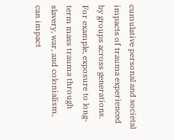cumulative personal and societal impacts of trauma experienced by groups across generations. For example, exposure to long-term mass trauma through slavery, war, and colonialism, can impact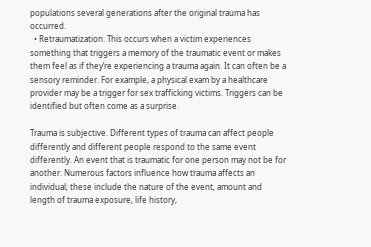populations several generations after the original trauma has occurred.
  • Retraumatization: This occurs when a victim experiences something that triggers a memory of the traumatic event or makes them feel as if they’re experiencing a trauma again. It can often be a sensory reminder. For example, a physical exam by a healthcare provider may be a trigger for sex trafficking victims. Triggers can be identified but often come as a surprise.

Trauma is subjective. Different types of trauma can affect people differently and different people respond to the same event differently. An event that is traumatic for one person may not be for another. Numerous factors influence how trauma affects an individual; these include the nature of the event, amount and length of trauma exposure, life history,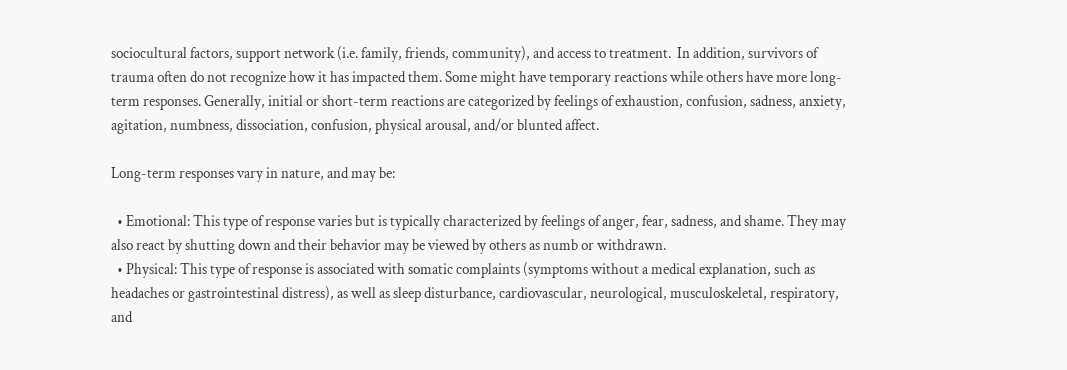sociocultural factors, support network (i.e. family, friends, community), and access to treatment.  In addition, survivors of trauma often do not recognize how it has impacted them. Some might have temporary reactions while others have more long-term responses. Generally, initial or short-term reactions are categorized by feelings of exhaustion, confusion, sadness, anxiety, agitation, numbness, dissociation, confusion, physical arousal, and/or blunted affect.

Long-term responses vary in nature, and may be:

  • Emotional: This type of response varies but is typically characterized by feelings of anger, fear, sadness, and shame. They may also react by shutting down and their behavior may be viewed by others as numb or withdrawn.
  • Physical: This type of response is associated with somatic complaints (symptoms without a medical explanation, such as headaches or gastrointestinal distress), as well as sleep disturbance, cardiovascular, neurological, musculoskeletal, respiratory, and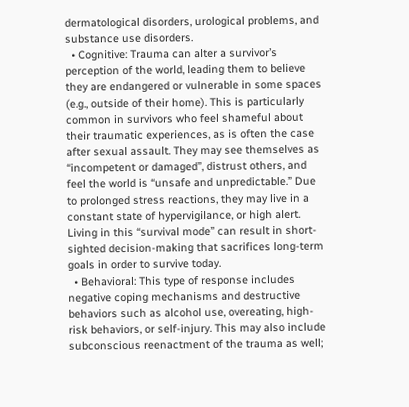dermatological disorders, urological problems, and substance use disorders.
  • Cognitive: Trauma can alter a survivor’s perception of the world, leading them to believe they are endangered or vulnerable in some spaces (e.g., outside of their home). This is particularly common in survivors who feel shameful about their traumatic experiences, as is often the case after sexual assault. They may see themselves as “incompetent or damaged”, distrust others, and feel the world is “unsafe and unpredictable.” Due to prolonged stress reactions, they may live in a constant state of hypervigilance, or high alert. Living in this “survival mode” can result in short-sighted decision-making that sacrifices long-term goals in order to survive today.
  • Behavioral: This type of response includes negative coping mechanisms and destructive behaviors such as alcohol use, overeating, high-risk behaviors, or self-injury. This may also include subconscious reenactment of the trauma as well;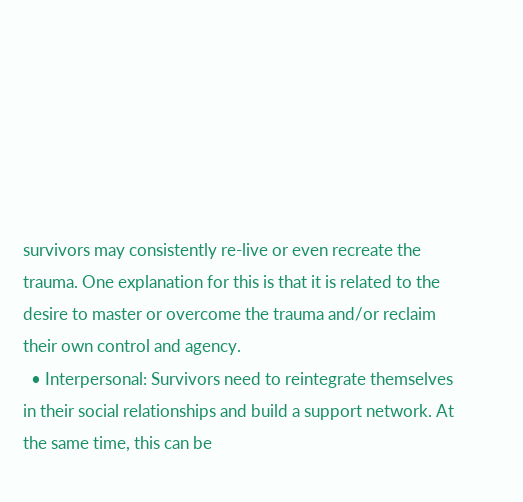survivors may consistently re-live or even recreate the trauma. One explanation for this is that it is related to the desire to master or overcome the trauma and/or reclaim their own control and agency.
  • Interpersonal: Survivors need to reintegrate themselves in their social relationships and build a support network. At the same time, this can be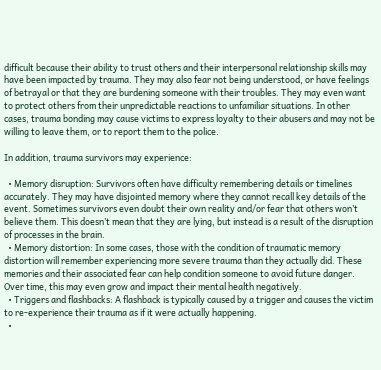difficult because their ability to trust others and their interpersonal relationship skills may have been impacted by trauma. They may also fear not being understood, or have feelings of betrayal or that they are burdening someone with their troubles. They may even want to protect others from their unpredictable reactions to unfamiliar situations. In other cases, trauma bonding may cause victims to express loyalty to their abusers and may not be willing to leave them, or to report them to the police.

In addition, trauma survivors may experience:

  • Memory disruption: Survivors often have difficulty remembering details or timelines accurately. They may have disjointed memory where they cannot recall key details of the event. Sometimes survivors even doubt their own reality and/or fear that others won’t believe them. This doesn’t mean that they are lying, but instead is a result of the disruption of processes in the brain.
  • Memory distortion: In some cases, those with the condition of traumatic memory distortion will remember experiencing more severe trauma than they actually did. These memories and their associated fear can help condition someone to avoid future danger. Over time, this may even grow and impact their mental health negatively.
  • Triggers and flashbacks: A flashback is typically caused by a trigger and causes the victim to re-experience their trauma as if it were actually happening.
  •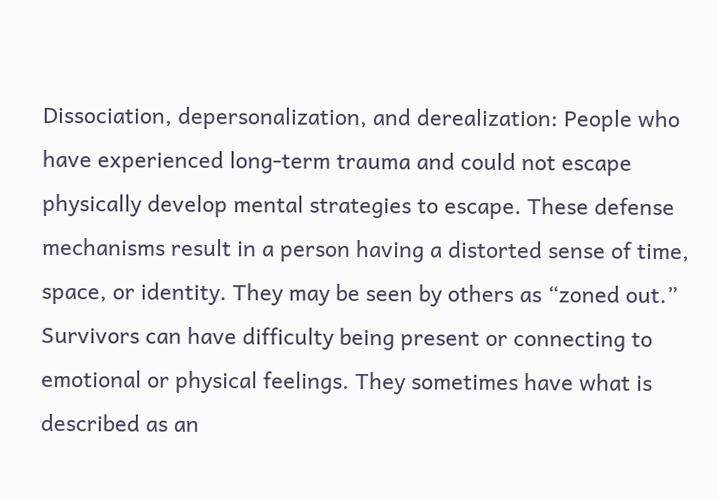Dissociation, depersonalization, and derealization: People who have experienced long-term trauma and could not escape physically develop mental strategies to escape. These defense mechanisms result in a person having a distorted sense of time, space, or identity. They may be seen by others as “zoned out.” Survivors can have difficulty being present or connecting to emotional or physical feelings. They sometimes have what is described as an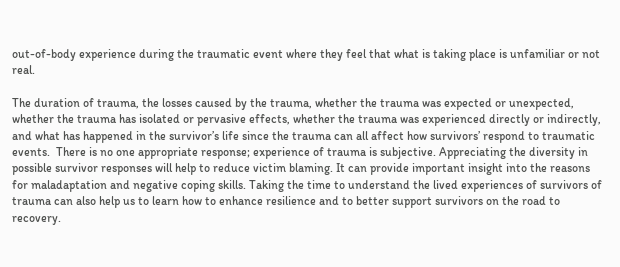out-of-body experience during the traumatic event where they feel that what is taking place is unfamiliar or not real.

The duration of trauma, the losses caused by the trauma, whether the trauma was expected or unexpected, whether the trauma has isolated or pervasive effects, whether the trauma was experienced directly or indirectly, and what has happened in the survivor’s life since the trauma can all affect how survivors’ respond to traumatic events.  There is no one appropriate response; experience of trauma is subjective. Appreciating the diversity in possible survivor responses will help to reduce victim blaming. It can provide important insight into the reasons for maladaptation and negative coping skills. Taking the time to understand the lived experiences of survivors of trauma can also help us to learn how to enhance resilience and to better support survivors on the road to recovery.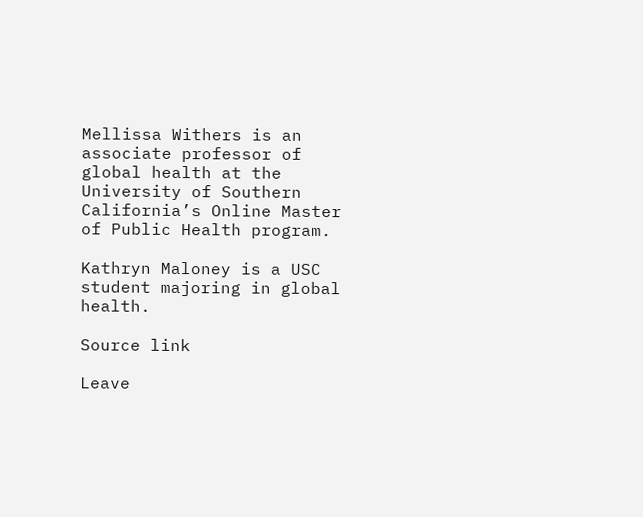Mellissa Withers is an associate professor of global health at the University of Southern California’s Online Master of Public Health program.

Kathryn Maloney is a USC student majoring in global health.

Source link

Leave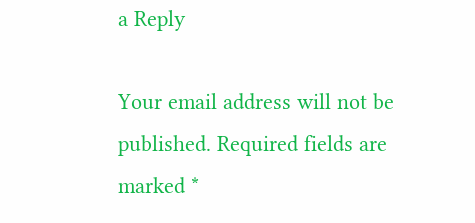a Reply

Your email address will not be published. Required fields are marked *